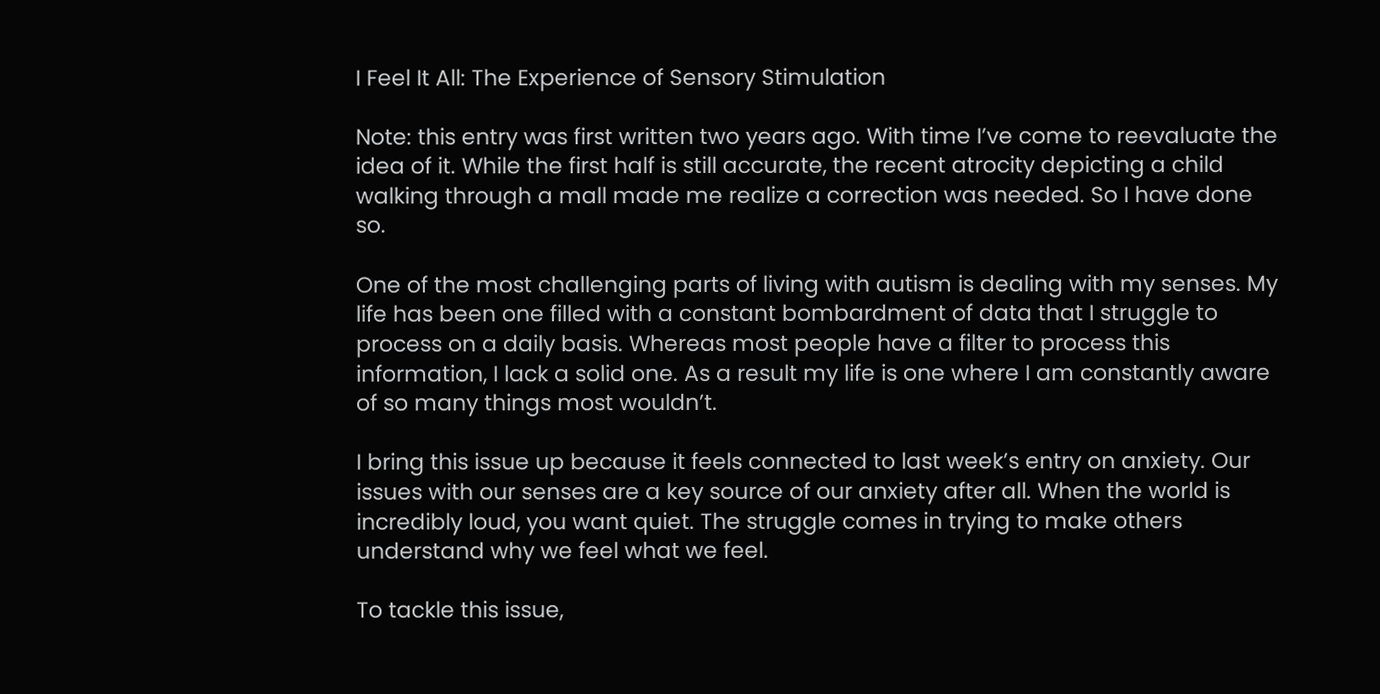I Feel It All: The Experience of Sensory Stimulation

Note: this entry was first written two years ago. With time I’ve come to reevaluate the idea of it. While the first half is still accurate, the recent atrocity depicting a child walking through a mall made me realize a correction was needed. So I have done so.

One of the most challenging parts of living with autism is dealing with my senses. My life has been one filled with a constant bombardment of data that I struggle to process on a daily basis. Whereas most people have a filter to process this information, I lack a solid one. As a result my life is one where I am constantly aware of so many things most wouldn’t.

I bring this issue up because it feels connected to last week’s entry on anxiety. Our issues with our senses are a key source of our anxiety after all. When the world is incredibly loud, you want quiet. The struggle comes in trying to make others understand why we feel what we feel.

To tackle this issue,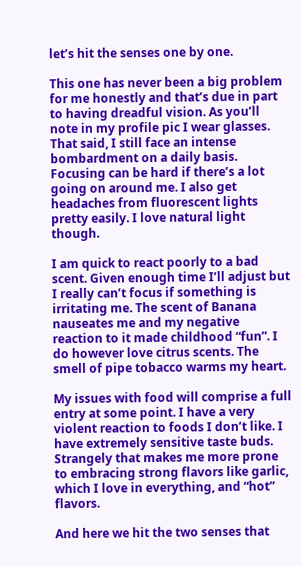let’s hit the senses one by one.

This one has never been a big problem for me honestly and that’s due in part to having dreadful vision. As you’ll note in my profile pic I wear glasses. That said, I still face an intense bombardment on a daily basis. Focusing can be hard if there’s a lot going on around me. I also get headaches from fluorescent lights pretty easily. I love natural light though.

I am quick to react poorly to a bad scent. Given enough time I’ll adjust but I really can’t focus if something is irritating me. The scent of Banana nauseates me and my negative reaction to it made childhood “fun”. I do however love citrus scents. The smell of pipe tobacco warms my heart.

My issues with food will comprise a full entry at some point. I have a very violent reaction to foods I don’t like. I have extremely sensitive taste buds. Strangely that makes me more prone to embracing strong flavors like garlic, which I love in everything, and “hot” flavors.

And here we hit the two senses that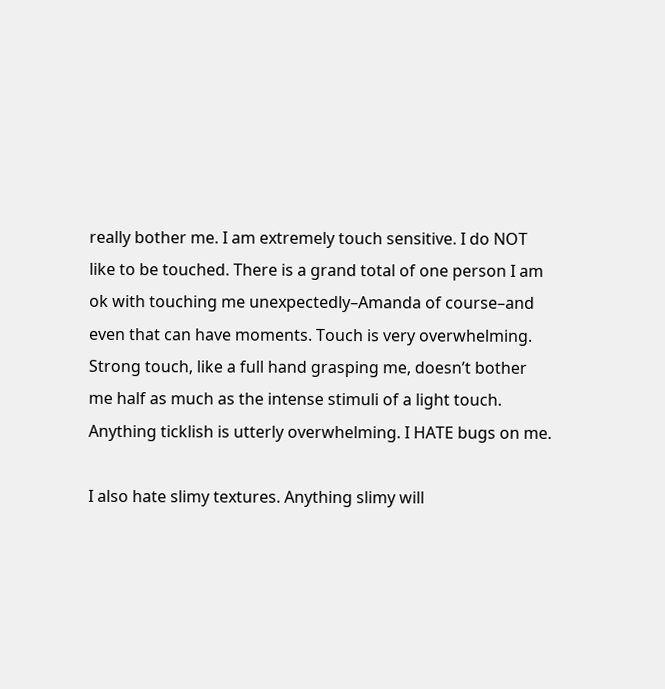really bother me. I am extremely touch sensitive. I do NOT like to be touched. There is a grand total of one person I am ok with touching me unexpectedly–Amanda of course–and even that can have moments. Touch is very overwhelming. Strong touch, like a full hand grasping me, doesn’t bother me half as much as the intense stimuli of a light touch. Anything ticklish is utterly overwhelming. I HATE bugs on me.

I also hate slimy textures. Anything slimy will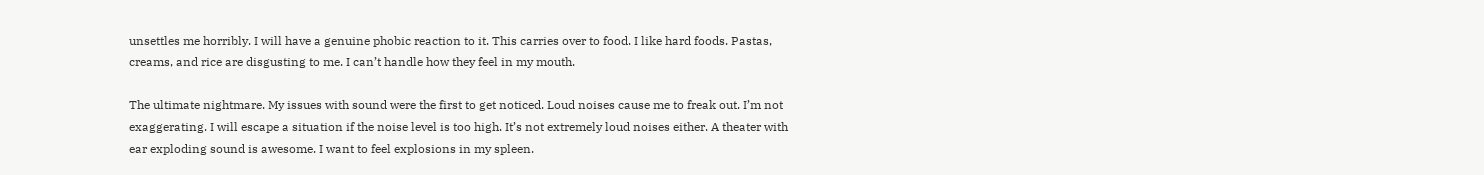unsettles me horribly. I will have a genuine phobic reaction to it. This carries over to food. I like hard foods. Pastas, creams, and rice are disgusting to me. I can’t handle how they feel in my mouth.

The ultimate nightmare. My issues with sound were the first to get noticed. Loud noises cause me to freak out. I’m not exaggerating. I will escape a situation if the noise level is too high. It’s not extremely loud noises either. A theater with ear exploding sound is awesome. I want to feel explosions in my spleen.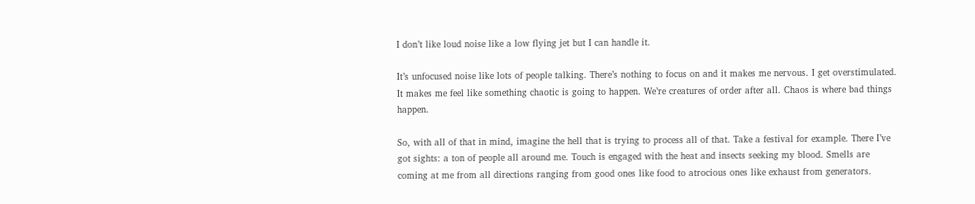I don’t like loud noise like a low flying jet but I can handle it.

It’s unfocused noise like lots of people talking. There’s nothing to focus on and it makes me nervous. I get overstimulated. It makes me feel like something chaotic is going to happen. We’re creatures of order after all. Chaos is where bad things happen.

So, with all of that in mind, imagine the hell that is trying to process all of that. Take a festival for example. There I’ve got sights: a ton of people all around me. Touch is engaged with the heat and insects seeking my blood. Smells are coming at me from all directions ranging from good ones like food to atrocious ones like exhaust from generators.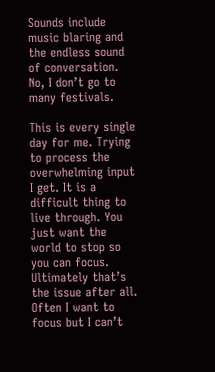Sounds include music blaring and the endless sound of conversation. No, I don’t go to many festivals.

This is every single day for me. Trying to process the overwhelming input I get. It is a difficult thing to live through. You just want the world to stop so you can focus. Ultimately that’s the issue after all. Often I want to focus but I can’t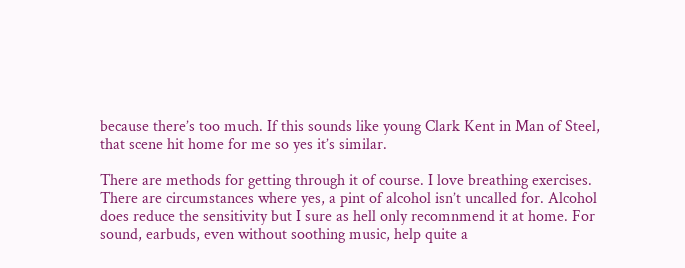because there’s too much. If this sounds like young Clark Kent in Man of Steel, that scene hit home for me so yes it’s similar.

There are methods for getting through it of course. I love breathing exercises. There are circumstances where yes, a pint of alcohol isn’t uncalled for. Alcohol does reduce the sensitivity but I sure as hell only recomnmend it at home. For sound, earbuds, even without soothing music, help quite a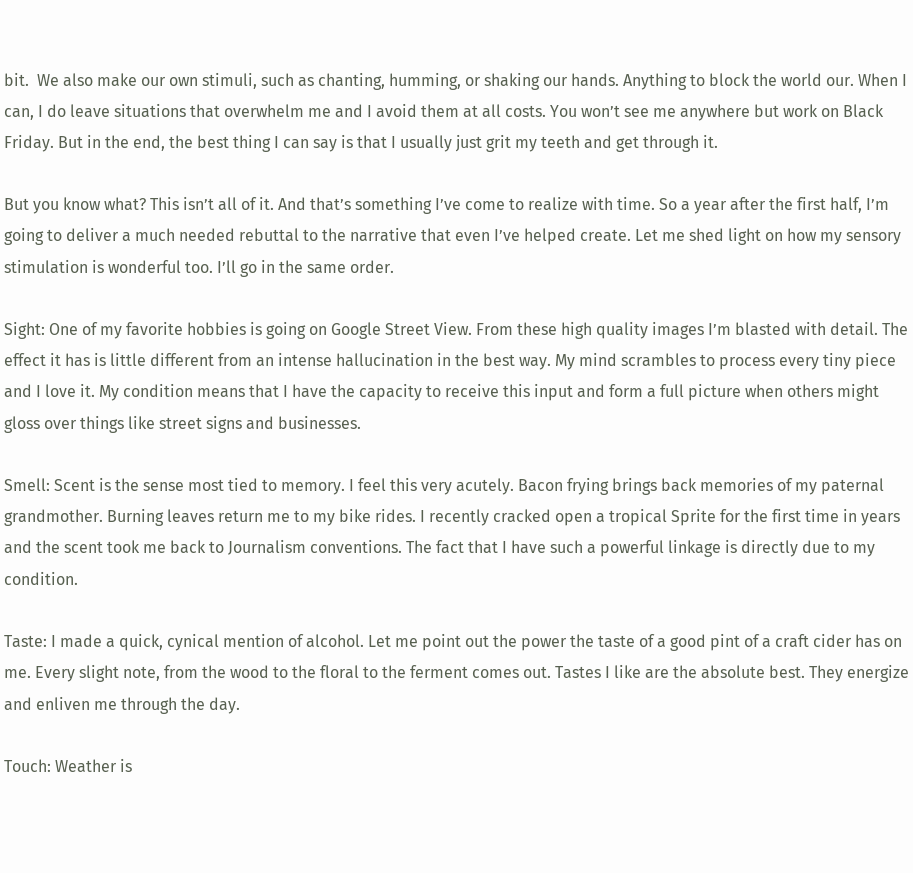bit.  We also make our own stimuli, such as chanting, humming, or shaking our hands. Anything to block the world our. When I can, I do leave situations that overwhelm me and I avoid them at all costs. You won’t see me anywhere but work on Black Friday. But in the end, the best thing I can say is that I usually just grit my teeth and get through it.

But you know what? This isn’t all of it. And that’s something I’ve come to realize with time. So a year after the first half, I’m going to deliver a much needed rebuttal to the narrative that even I’ve helped create. Let me shed light on how my sensory stimulation is wonderful too. I’ll go in the same order.

Sight: One of my favorite hobbies is going on Google Street View. From these high quality images I’m blasted with detail. The effect it has is little different from an intense hallucination in the best way. My mind scrambles to process every tiny piece and I love it. My condition means that I have the capacity to receive this input and form a full picture when others might gloss over things like street signs and businesses.

Smell: Scent is the sense most tied to memory. I feel this very acutely. Bacon frying brings back memories of my paternal grandmother. Burning leaves return me to my bike rides. I recently cracked open a tropical Sprite for the first time in years and the scent took me back to Journalism conventions. The fact that I have such a powerful linkage is directly due to my condition.

Taste: I made a quick, cynical mention of alcohol. Let me point out the power the taste of a good pint of a craft cider has on me. Every slight note, from the wood to the floral to the ferment comes out. Tastes I like are the absolute best. They energize and enliven me through the day.

Touch: Weather is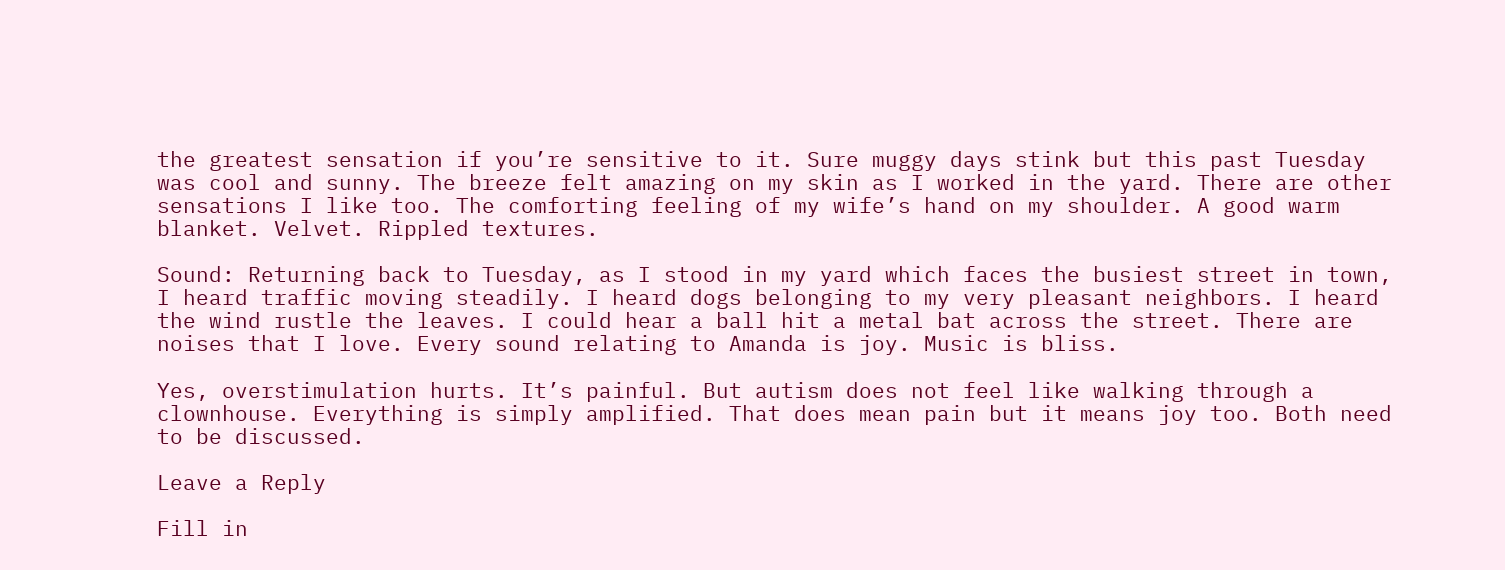the greatest sensation if you’re sensitive to it. Sure muggy days stink but this past Tuesday was cool and sunny. The breeze felt amazing on my skin as I worked in the yard. There are other sensations I like too. The comforting feeling of my wife’s hand on my shoulder. A good warm blanket. Velvet. Rippled textures.

Sound: Returning back to Tuesday, as I stood in my yard which faces the busiest street in town, I heard traffic moving steadily. I heard dogs belonging to my very pleasant neighbors. I heard the wind rustle the leaves. I could hear a ball hit a metal bat across the street. There are noises that I love. Every sound relating to Amanda is joy. Music is bliss.

Yes, overstimulation hurts. It’s painful. But autism does not feel like walking through a clownhouse. Everything is simply amplified. That does mean pain but it means joy too. Both need to be discussed.

Leave a Reply

Fill in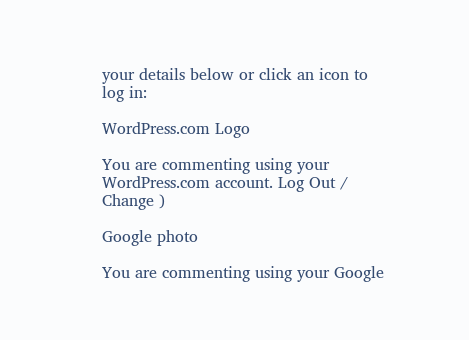your details below or click an icon to log in:

WordPress.com Logo

You are commenting using your WordPress.com account. Log Out /  Change )

Google photo

You are commenting using your Google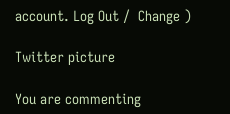account. Log Out /  Change )

Twitter picture

You are commenting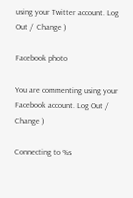using your Twitter account. Log Out /  Change )

Facebook photo

You are commenting using your Facebook account. Log Out /  Change )

Connecting to %s